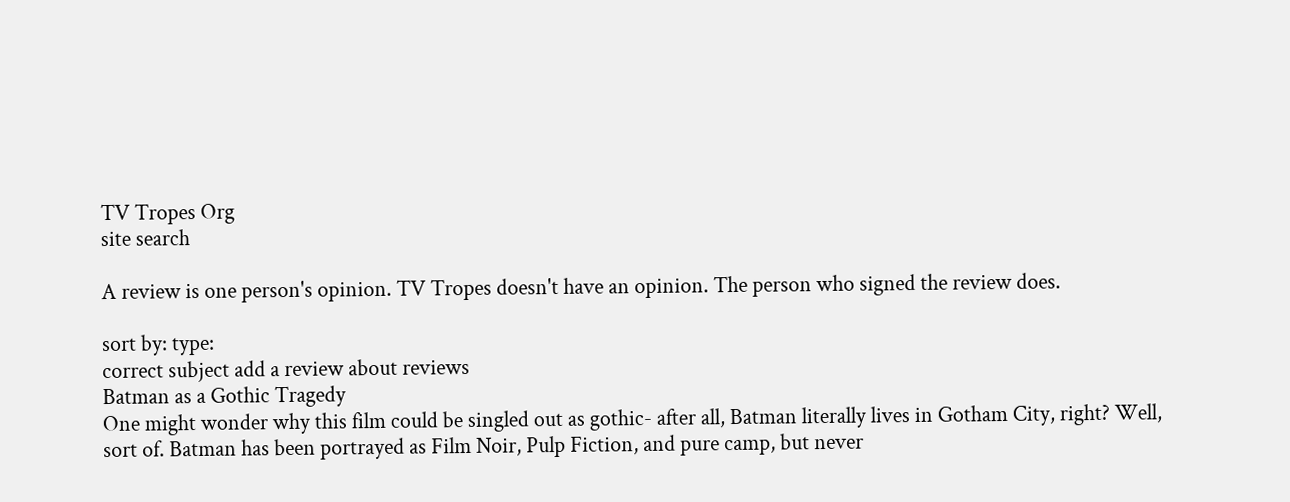TV Tropes Org
site search

A review is one person's opinion. TV Tropes doesn't have an opinion. The person who signed the review does.

sort by: type:
correct subject add a review about reviews
Batman as a Gothic Tragedy
One might wonder why this film could be singled out as gothic- after all, Batman literally lives in Gotham City, right? Well, sort of. Batman has been portrayed as Film Noir, Pulp Fiction, and pure camp, but never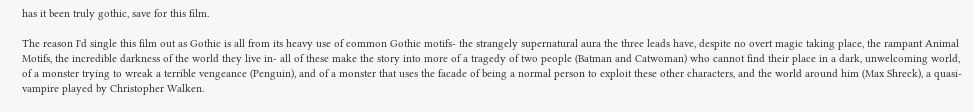has it been truly gothic, save for this film.

The reason I'd single this film out as Gothic is all from its heavy use of common Gothic motifs- the strangely supernatural aura the three leads have, despite no overt magic taking place, the rampant Animal Motifs, the incredible darkness of the world they live in- all of these make the story into more of a tragedy of two people (Batman and Catwoman) who cannot find their place in a dark, unwelcoming world, of a monster trying to wreak a terrible vengeance (Penguin), and of a monster that uses the facade of being a normal person to exploit these other characters, and the world around him (Max Shreck), a quasi-vampire played by Christopher Walken.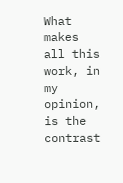What makes all this work, in my opinion, is the contrast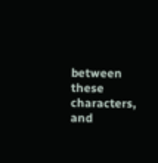between these characters, and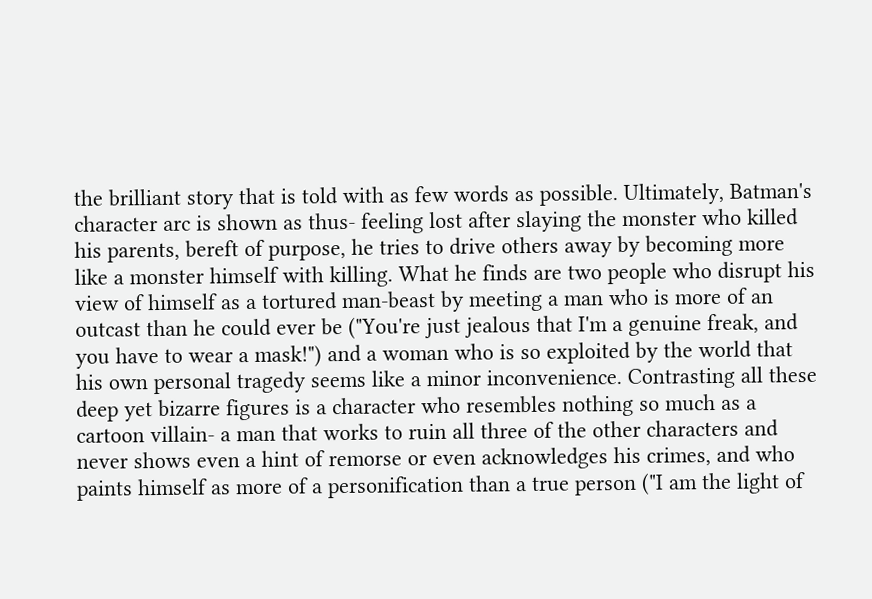the brilliant story that is told with as few words as possible. Ultimately, Batman's character arc is shown as thus- feeling lost after slaying the monster who killed his parents, bereft of purpose, he tries to drive others away by becoming more like a monster himself with killing. What he finds are two people who disrupt his view of himself as a tortured man-beast by meeting a man who is more of an outcast than he could ever be ("You're just jealous that I'm a genuine freak, and you have to wear a mask!") and a woman who is so exploited by the world that his own personal tragedy seems like a minor inconvenience. Contrasting all these deep yet bizarre figures is a character who resembles nothing so much as a cartoon villain- a man that works to ruin all three of the other characters and never shows even a hint of remorse or even acknowledges his crimes, and who paints himself as more of a personification than a true person ("I am the light of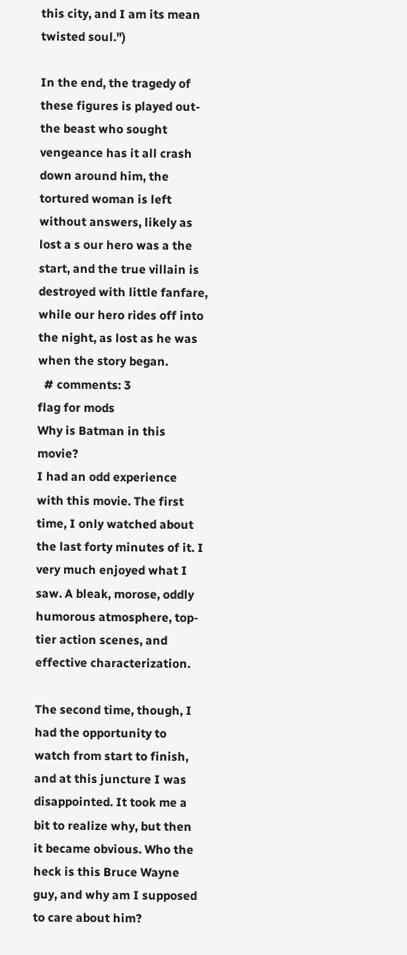this city, and I am its mean twisted soul.")

In the end, the tragedy of these figures is played out- the beast who sought vengeance has it all crash down around him, the tortured woman is left without answers, likely as lost a s our hero was a the start, and the true villain is destroyed with little fanfare, while our hero rides off into the night, as lost as he was when the story began.
  # comments: 3
flag for mods
Why is Batman in this movie?
I had an odd experience with this movie. The first time, I only watched about the last forty minutes of it. I very much enjoyed what I saw. A bleak, morose, oddly humorous atmosphere, top-tier action scenes, and effective characterization.

The second time, though, I had the opportunity to watch from start to finish, and at this juncture I was disappointed. It took me a bit to realize why, but then it became obvious. Who the heck is this Bruce Wayne guy, and why am I supposed to care about him?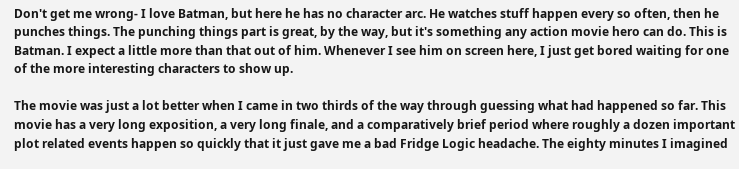Don't get me wrong- I love Batman, but here he has no character arc. He watches stuff happen every so often, then he punches things. The punching things part is great, by the way, but it's something any action movie hero can do. This is Batman. I expect a little more than that out of him. Whenever I see him on screen here, I just get bored waiting for one of the more interesting characters to show up.

The movie was just a lot better when I came in two thirds of the way through guessing what had happened so far. This movie has a very long exposition, a very long finale, and a comparatively brief period where roughly a dozen important plot related events happen so quickly that it just gave me a bad Fridge Logic headache. The eighty minutes I imagined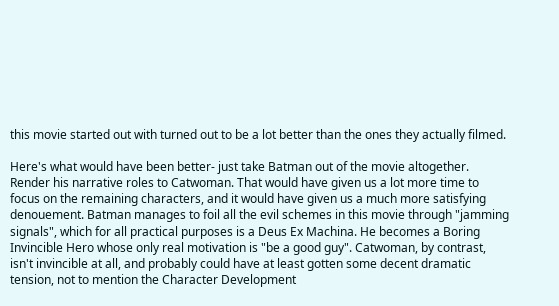this movie started out with turned out to be a lot better than the ones they actually filmed.

Here's what would have been better- just take Batman out of the movie altogether. Render his narrative roles to Catwoman. That would have given us a lot more time to focus on the remaining characters, and it would have given us a much more satisfying denouement. Batman manages to foil all the evil schemes in this movie through "jamming signals", which for all practical purposes is a Deus Ex Machina. He becomes a Boring Invincible Hero whose only real motivation is "be a good guy". Catwoman, by contrast, isn't invincible at all, and probably could have at least gotten some decent dramatic tension, not to mention the Character Development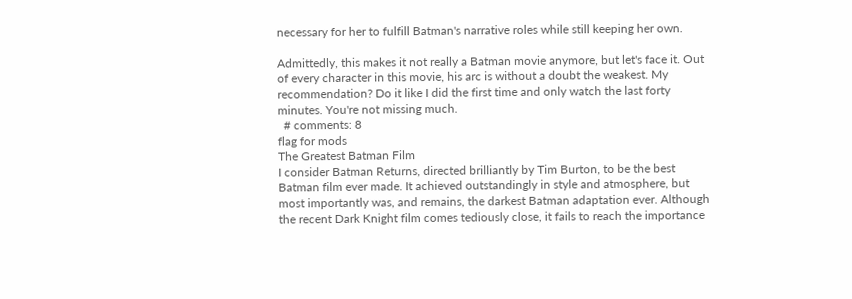necessary for her to fulfill Batman's narrative roles while still keeping her own.

Admittedly, this makes it not really a Batman movie anymore, but let's face it. Out of every character in this movie, his arc is without a doubt the weakest. My recommendation? Do it like I did the first time and only watch the last forty minutes. You're not missing much.
  # comments: 8
flag for mods
The Greatest Batman Film
I consider Batman Returns, directed brilliantly by Tim Burton, to be the best Batman film ever made. It achieved outstandingly in style and atmosphere, but most importantly was, and remains, the darkest Batman adaptation ever. Although the recent Dark Knight film comes tediously close, it fails to reach the importance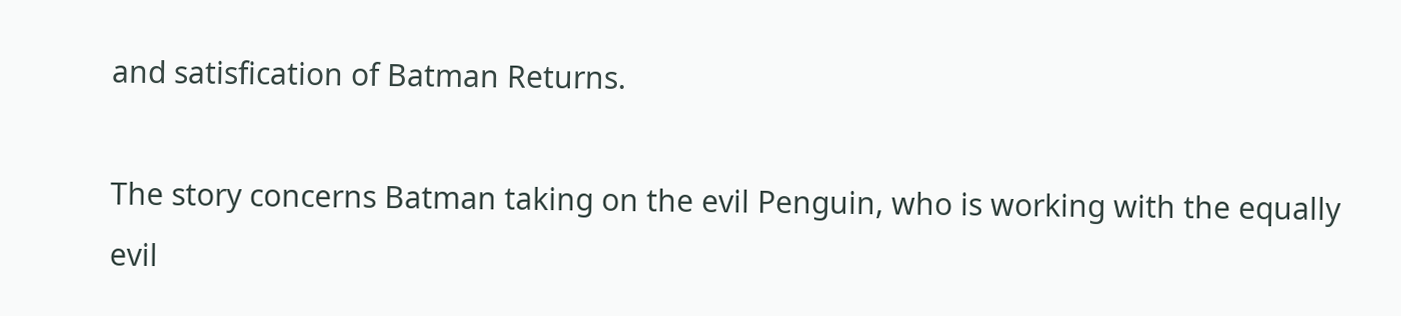and satisfication of Batman Returns.

The story concerns Batman taking on the evil Penguin, who is working with the equally evil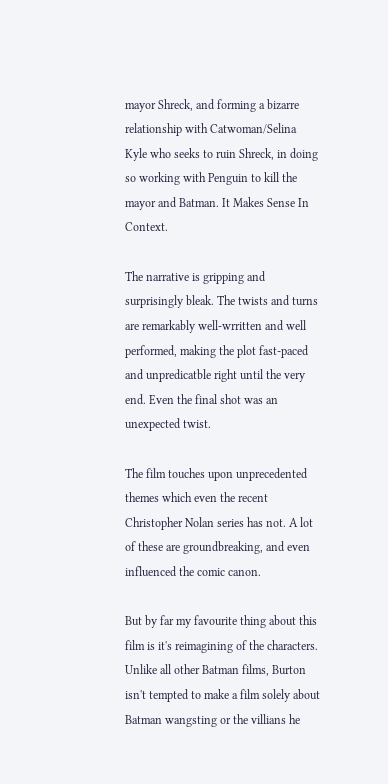mayor Shreck, and forming a bizarre relationship with Catwoman/Selina Kyle who seeks to ruin Shreck, in doing so working with Penguin to kill the mayor and Batman. It Makes Sense In Context.

The narrative is gripping and surprisingly bleak. The twists and turns are remarkably well-wrritten and well performed, making the plot fast-paced and unpredicatble right until the very end. Even the final shot was an unexpected twist.

The film touches upon unprecedented themes which even the recent Christopher Nolan series has not. A lot of these are groundbreaking, and even influenced the comic canon.

But by far my favourite thing about this film is it's reimagining of the characters. Unlike all other Batman films, Burton isn't tempted to make a film solely about Batman wangsting or the villians he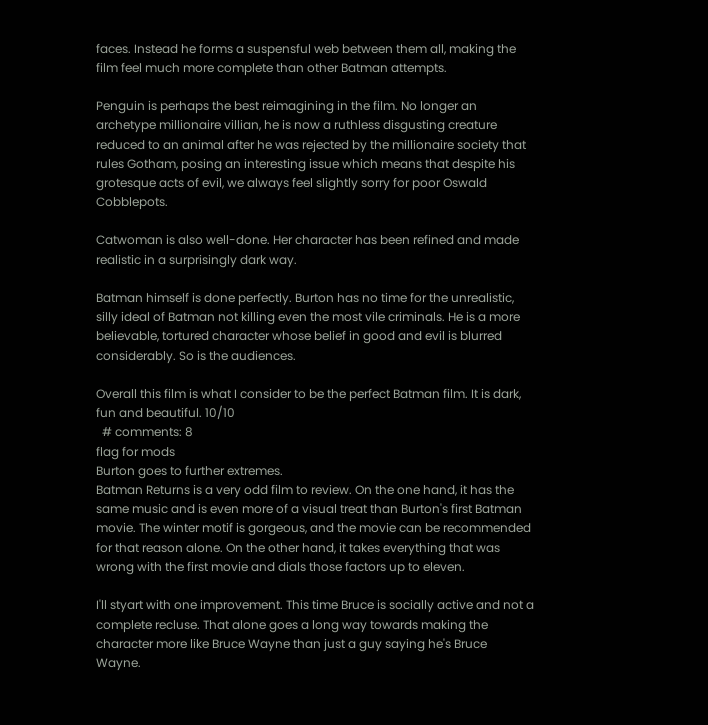faces. Instead he forms a suspensful web between them all, making the film feel much more complete than other Batman attempts.

Penguin is perhaps the best reimagining in the film. No longer an archetype millionaire villian, he is now a ruthless disgusting creature reduced to an animal after he was rejected by the millionaire society that rules Gotham, posing an interesting issue which means that despite his grotesque acts of evil, we always feel slightly sorry for poor Oswald Cobblepots.

Catwoman is also well-done. Her character has been refined and made realistic in a surprisingly dark way.

Batman himself is done perfectly. Burton has no time for the unrealistic, silly ideal of Batman not killing even the most vile criminals. He is a more believable, tortured character whose belief in good and evil is blurred considerably. So is the audiences.

Overall this film is what I consider to be the perfect Batman film. It is dark, fun and beautiful. 10/10
  # comments: 8
flag for mods
Burton goes to further extremes.
Batman Returns is a very odd film to review. On the one hand, it has the same music and is even more of a visual treat than Burton's first Batman movie. The winter motif is gorgeous, and the movie can be recommended for that reason alone. On the other hand, it takes everything that was wrong with the first movie and dials those factors up to eleven.

I'll styart with one improvement. This time Bruce is socially active and not a complete recluse. That alone goes a long way towards making the character more like Bruce Wayne than just a guy saying he's Bruce Wayne.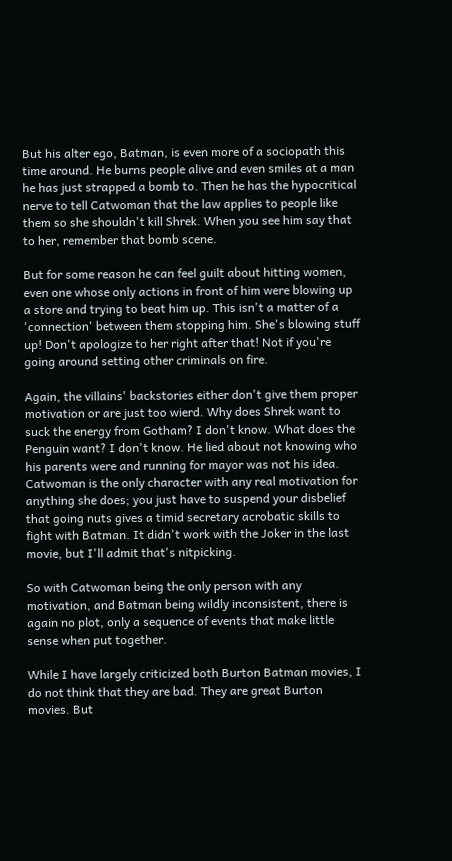But his alter ego, Batman, is even more of a sociopath this time around. He burns people alive and even smiles at a man he has just strapped a bomb to. Then he has the hypocritical nerve to tell Catwoman that the law applies to people like them so she shouldn't kill Shrek. When you see him say that to her, remember that bomb scene.

But for some reason he can feel guilt about hitting women, even one whose only actions in front of him were blowing up a store and trying to beat him up. This isn't a matter of a 'connection' between them stopping him. She's blowing stuff up! Don't apologize to her right after that! Not if you're going around setting other criminals on fire.

Again, the villains' backstories either don't give them proper motivation or are just too wierd. Why does Shrek want to suck the energy from Gotham? I don't know. What does the Penguin want? I don't know. He lied about not knowing who his parents were and running for mayor was not his idea. Catwoman is the only character with any real motivation for anything she does; you just have to suspend your disbelief that going nuts gives a timid secretary acrobatic skills to fight with Batman. It didn't work with the Joker in the last movie, but I'll admit that's nitpicking.

So with Catwoman being the only person with any motivation, and Batman being wildly inconsistent, there is again no plot, only a sequence of events that make little sense when put together.

While I have largely criticized both Burton Batman movies, I do not think that they are bad. They are great Burton movies. But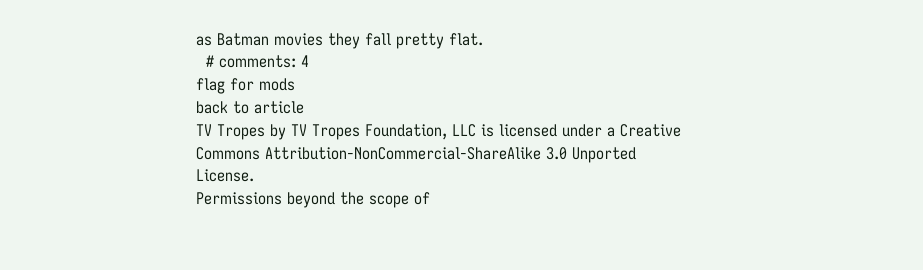as Batman movies they fall pretty flat.
  # comments: 4
flag for mods
back to article
TV Tropes by TV Tropes Foundation, LLC is licensed under a Creative Commons Attribution-NonCommercial-ShareAlike 3.0 Unported License.
Permissions beyond the scope of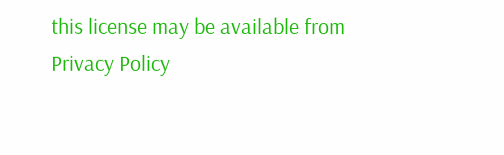this license may be available from
Privacy Policy